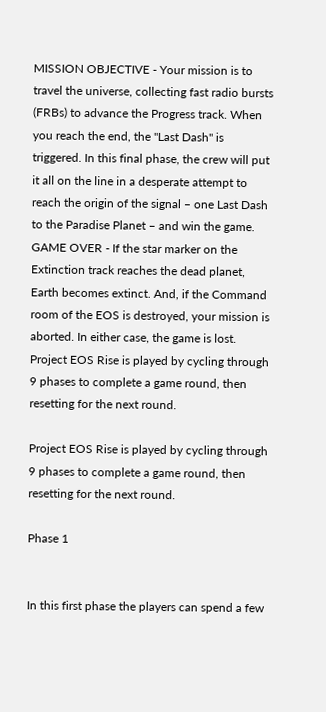MISSION OBJECTIVE - Your mission is to travel the universe, collecting fast radio bursts (FRBs) to advance the Progress track. When you reach the end, the "Last Dash" is triggered. In this final phase, the crew will put it all on the line in a desperate attempt to reach the origin of the signal – one Last Dash to the Paradise Planet – and win the game. GAME OVER - If the star marker on the Extinction track reaches the dead planet, Earth becomes extinct. And, if the Command room of the EOS is destroyed, your mission is aborted. In either case, the game is lost. Project EOS Rise is played by cycling through 9 phases to complete a game round, then resetting for the next round.

Project EOS Rise is played by cycling through 9 phases to complete a game round, then resetting for the next round.

Phase 1


In this first phase the players can spend a few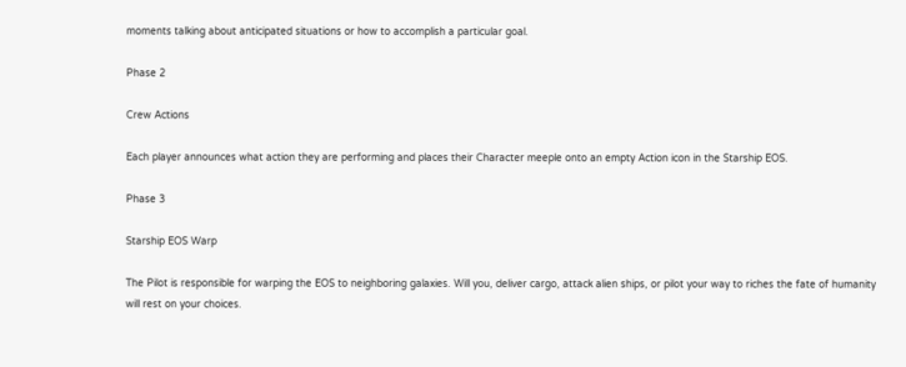moments talking about anticipated situations or how to accomplish a particular goal.

Phase 2

Crew Actions

Each player announces what action they are performing and places their Character meeple onto an empty Action icon in the Starship EOS.

Phase 3

Starship EOS Warp

The Pilot is responsible for warping the EOS to neighboring galaxies. Will you, deliver cargo, attack alien ships, or pilot your way to riches the fate of humanity will rest on your choices.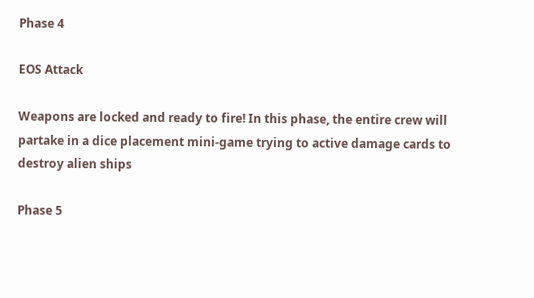Phase 4

EOS Attack

Weapons are locked and ready to fire! In this phase, the entire crew will partake in a dice placement mini-game trying to active damage cards to destroy alien ships

Phase 5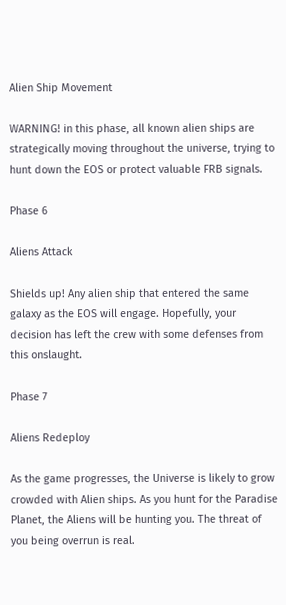Alien Ship Movement

WARNING! in this phase, all known alien ships are strategically moving throughout the universe, trying to hunt down the EOS or protect valuable FRB signals.

Phase 6

Aliens Attack

Shields up! Any alien ship that entered the same galaxy as the EOS will engage. Hopefully, your decision has left the crew with some defenses from this onslaught.

Phase 7

Aliens Redeploy

As the game progresses, the Universe is likely to grow crowded with Alien ships. As you hunt for the Paradise Planet, the Aliens will be hunting you. The threat of you being overrun is real.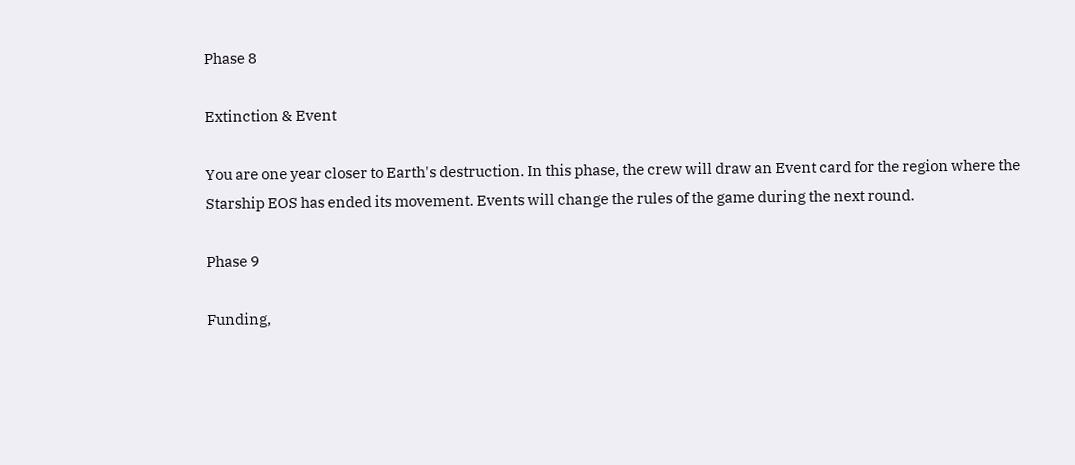Phase 8

Extinction & Event

You are one year closer to Earth's destruction. In this phase, the crew will draw an Event card for the region where the Starship EOS has ended its movement. Events will change the rules of the game during the next round.

Phase 9

Funding,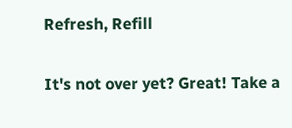Refresh, Refill

It's not over yet? Great! Take a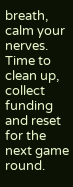breath, calm your nerves. Time to clean up, collect funding and reset for the next game round.